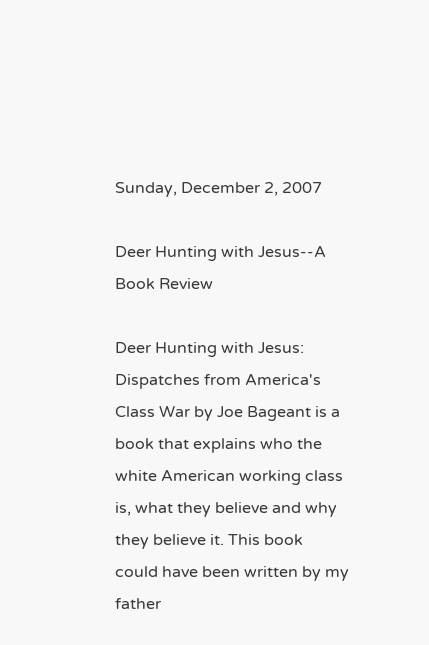Sunday, December 2, 2007

Deer Hunting with Jesus--A Book Review

Deer Hunting with Jesus: Dispatches from America's Class War by Joe Bageant is a book that explains who the white American working class is, what they believe and why they believe it. This book could have been written by my father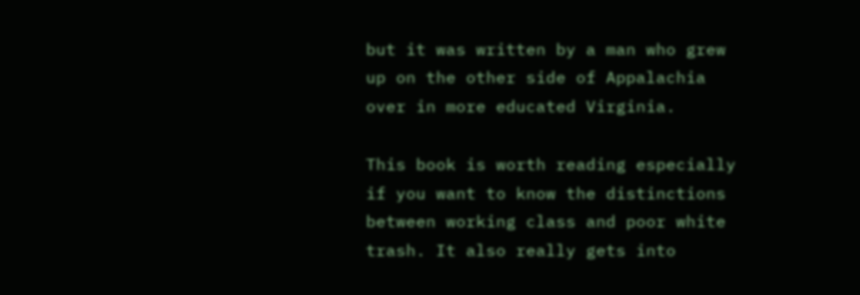but it was written by a man who grew up on the other side of Appalachia over in more educated Virginia.

This book is worth reading especially if you want to know the distinctions between working class and poor white trash. It also really gets into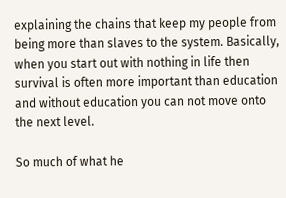explaining the chains that keep my people from being more than slaves to the system. Basically, when you start out with nothing in life then survival is often more important than education and without education you can not move onto the next level.

So much of what he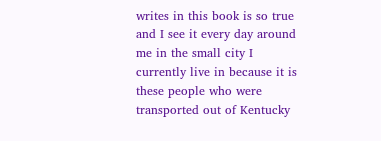writes in this book is so true and I see it every day around me in the small city I currently live in because it is these people who were transported out of Kentucky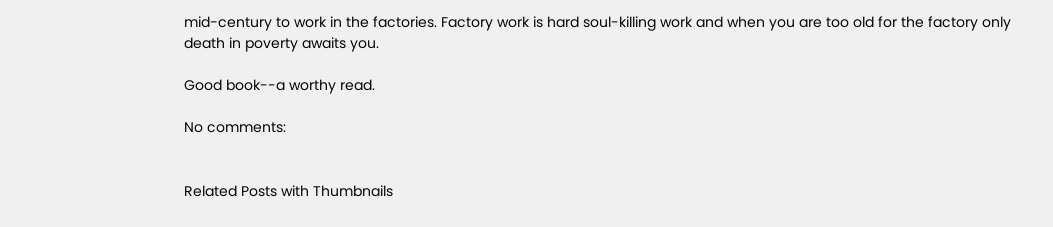mid-century to work in the factories. Factory work is hard soul-killing work and when you are too old for the factory only death in poverty awaits you.

Good book--a worthy read.

No comments:


Related Posts with Thumbnails